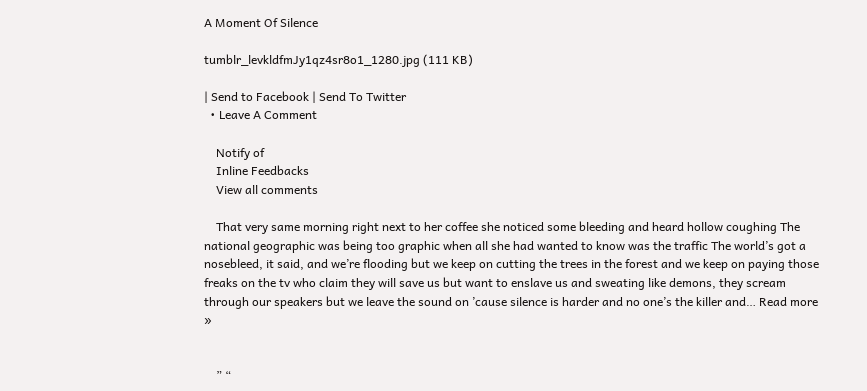A Moment Of Silence

tumblr_levkldfmJy1qz4sr8o1_1280.jpg (111 KB)

| Send to Facebook | Send To Twitter
  • Leave A Comment

    Notify of
    Inline Feedbacks
    View all comments

    That very same morning right next to her coffee she noticed some bleeding and heard hollow coughing The national geographic was being too graphic when all she had wanted to know was the traffic The world’s got a nosebleed, it said, and we’re flooding but we keep on cutting the trees in the forest and we keep on paying those freaks on the tv who claim they will save us but want to enslave us and sweating like demons, they scream through our speakers but we leave the sound on ’cause silence is harder and no one’s the killer and… Read more »


    ” “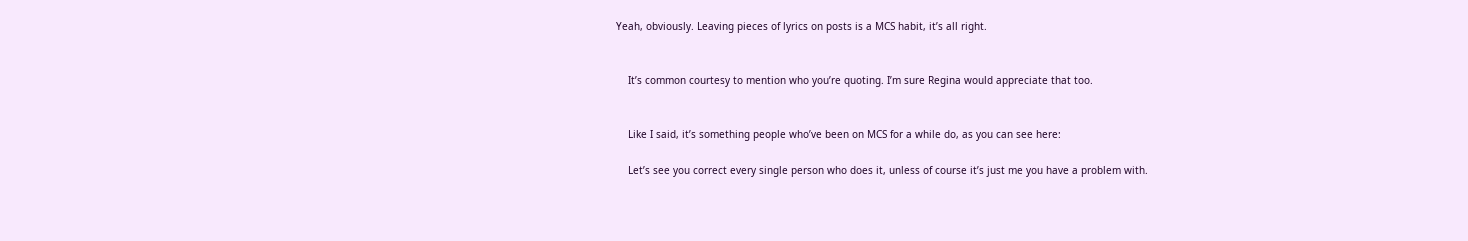Yeah, obviously. Leaving pieces of lyrics on posts is a MCS habit, it’s all right.


    It’s common courtesy to mention who you’re quoting. I’m sure Regina would appreciate that too.


    Like I said, it’s something people who’ve been on MCS for a while do, as you can see here:

    Let’s see you correct every single person who does it, unless of course it’s just me you have a problem with.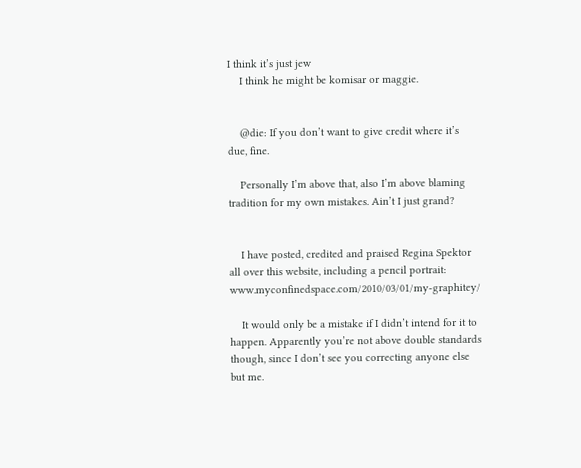I think it’s just jew
    I think he might be komisar or maggie.


    @die: If you don’t want to give credit where it’s due, fine.

    Personally I’m above that, also I’m above blaming tradition for my own mistakes. Ain’t I just grand?


    I have posted, credited and praised Regina Spektor all over this website, including a pencil portrait: www.myconfinedspace.com/2010/03/01/my-graphitey/

    It would only be a mistake if I didn’t intend for it to happen. Apparently you’re not above double standards though, since I don’t see you correcting anyone else but me.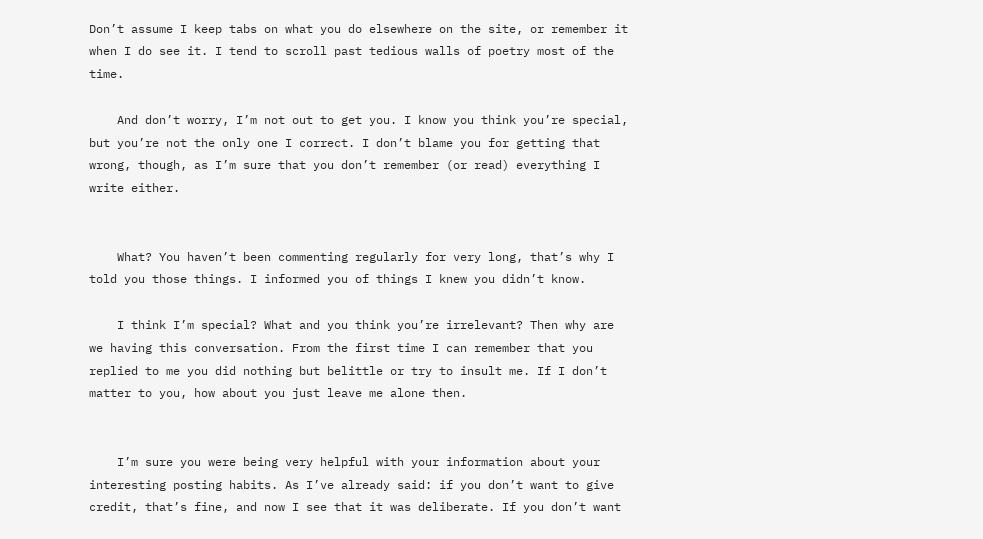Don’t assume I keep tabs on what you do elsewhere on the site, or remember it when I do see it. I tend to scroll past tedious walls of poetry most of the time.

    And don’t worry, I’m not out to get you. I know you think you’re special, but you’re not the only one I correct. I don’t blame you for getting that wrong, though, as I’m sure that you don’t remember (or read) everything I write either.


    What? You haven’t been commenting regularly for very long, that’s why I told you those things. I informed you of things I knew you didn’t know.

    I think I’m special? What and you think you’re irrelevant? Then why are we having this conversation. From the first time I can remember that you replied to me you did nothing but belittle or try to insult me. If I don’t matter to you, how about you just leave me alone then.


    I’m sure you were being very helpful with your information about your interesting posting habits. As I’ve already said: if you don’t want to give credit, that’s fine, and now I see that it was deliberate. If you don’t want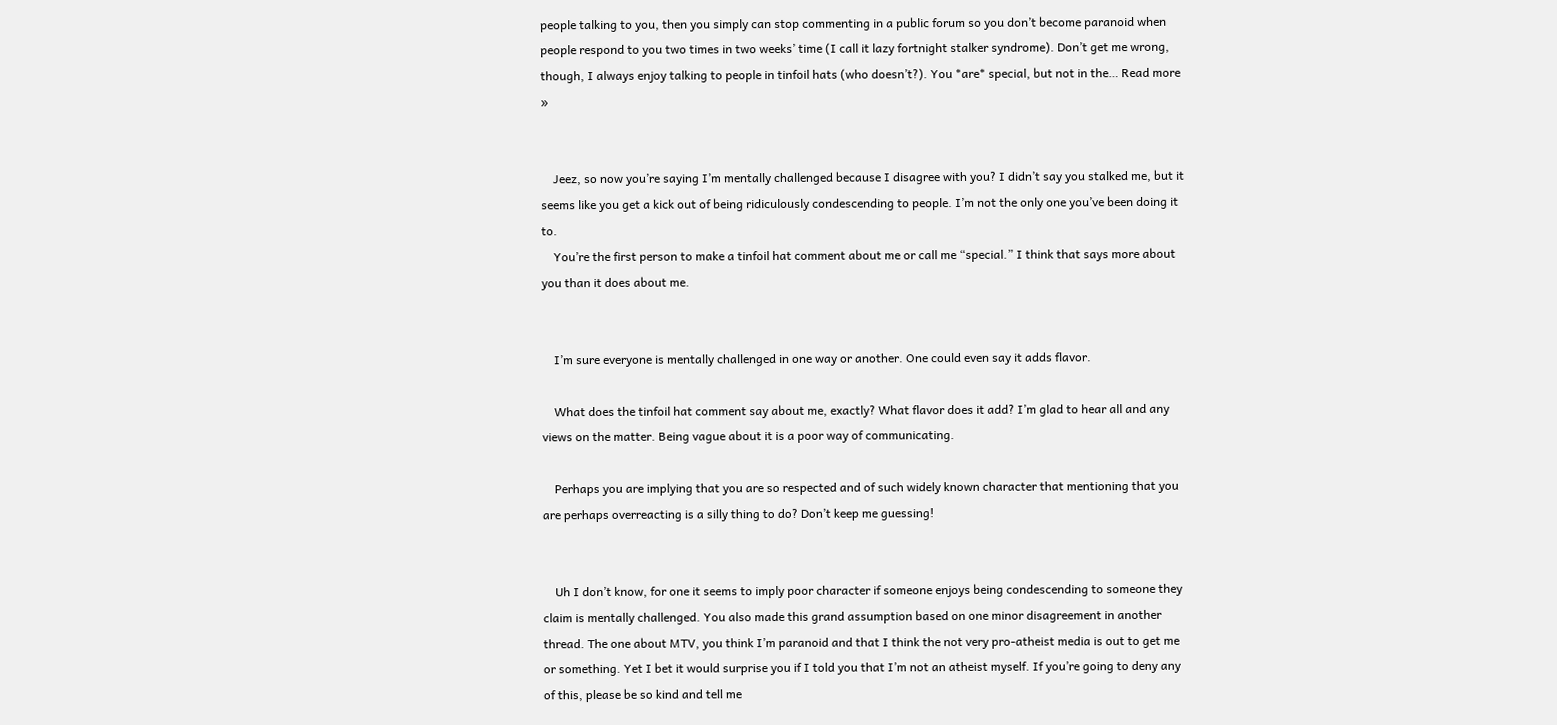people talking to you, then you simply can stop commenting in a public forum so you don’t become paranoid when people respond to you two times in two weeks’ time (I call it lazy fortnight stalker syndrome). Don’t get me wrong, though, I always enjoy talking to people in tinfoil hats (who doesn’t?). You *are* special, but not in the… Read more »


    Jeez, so now you’re saying I’m mentally challenged because I disagree with you? I didn’t say you stalked me, but it seems like you get a kick out of being ridiculously condescending to people. I’m not the only one you’ve been doing it to.
    You’re the first person to make a tinfoil hat comment about me or call me “special.” I think that says more about you than it does about me.


    I’m sure everyone is mentally challenged in one way or another. One could even say it adds flavor.

    What does the tinfoil hat comment say about me, exactly? What flavor does it add? I’m glad to hear all and any views on the matter. Being vague about it is a poor way of communicating.

    Perhaps you are implying that you are so respected and of such widely known character that mentioning that you are perhaps overreacting is a silly thing to do? Don’t keep me guessing!


    Uh I don’t know, for one it seems to imply poor character if someone enjoys being condescending to someone they claim is mentally challenged. You also made this grand assumption based on one minor disagreement in another thread. The one about MTV, you think I’m paranoid and that I think the not very pro-atheist media is out to get me or something. Yet I bet it would surprise you if I told you that I’m not an atheist myself. If you’re going to deny any of this, please be so kind and tell me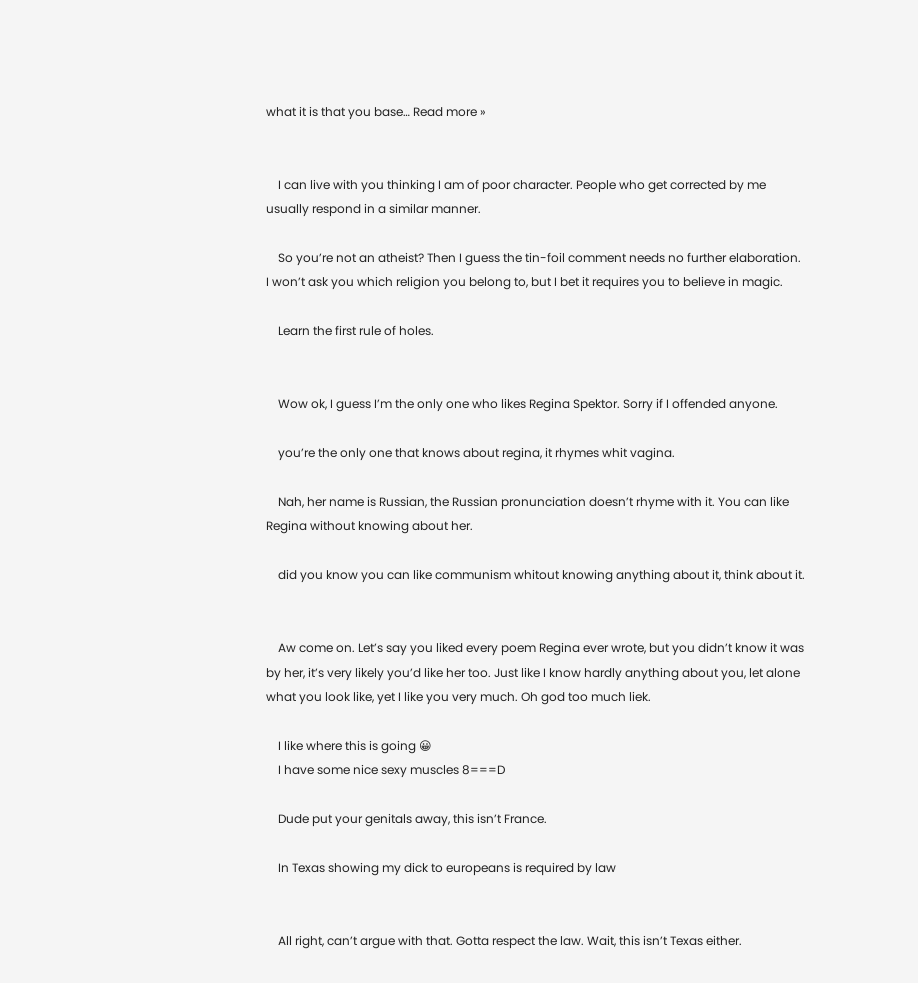what it is that you base… Read more »


    I can live with you thinking I am of poor character. People who get corrected by me usually respond in a similar manner.

    So you’re not an atheist? Then I guess the tin-foil comment needs no further elaboration. I won’t ask you which religion you belong to, but I bet it requires you to believe in magic.

    Learn the first rule of holes.


    Wow ok, I guess I’m the only one who likes Regina Spektor. Sorry if I offended anyone.

    you’re the only one that knows about regina, it rhymes whit vagina.

    Nah, her name is Russian, the Russian pronunciation doesn’t rhyme with it. You can like Regina without knowing about her.

    did you know you can like communism whitout knowing anything about it, think about it.


    Aw come on. Let’s say you liked every poem Regina ever wrote, but you didn’t know it was by her, it’s very likely you’d like her too. Just like I know hardly anything about you, let alone what you look like, yet I like you very much. Oh god too much liek.

    I like where this is going 😀
    I have some nice sexy muscles 8===D

    Dude put your genitals away, this isn’t France.

    In Texas showing my dick to europeans is required by law


    All right, can’t argue with that. Gotta respect the law. Wait, this isn’t Texas either.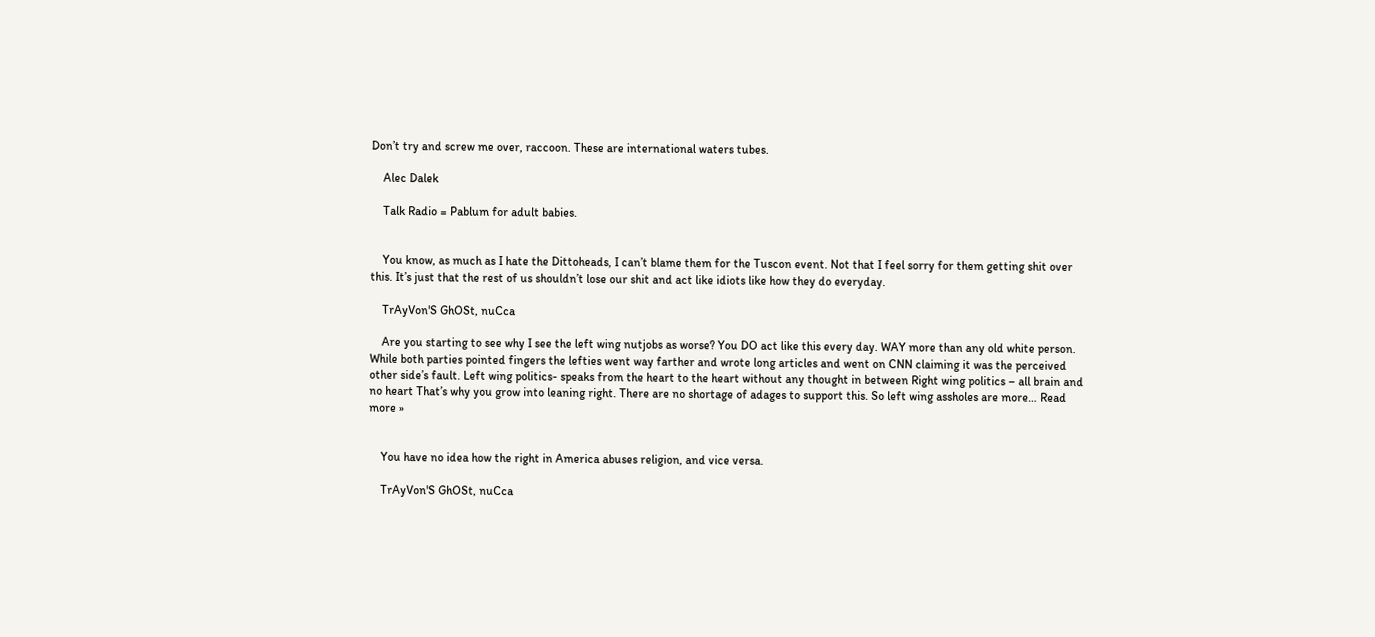Don’t try and screw me over, raccoon. These are international waters tubes.

    Alec Dalek

    Talk Radio = Pablum for adult babies.


    You know, as much as I hate the Dittoheads, I can’t blame them for the Tuscon event. Not that I feel sorry for them getting shit over this. It’s just that the rest of us shouldn’t lose our shit and act like idiots like how they do everyday.

    TrAyVon'S GhOSt, nuCca

    Are you starting to see why I see the left wing nutjobs as worse? You DO act like this every day. WAY more than any old white person. While both parties pointed fingers the lefties went way farther and wrote long articles and went on CNN claiming it was the perceived other side’s fault. Left wing politics- speaks from the heart to the heart without any thought in between Right wing politics – all brain and no heart That’s why you grow into leaning right. There are no shortage of adages to support this. So left wing assholes are more… Read more »


    You have no idea how the right in America abuses religion, and vice versa.

    TrAyVon'S GhOSt, nuCca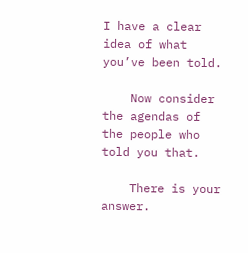I have a clear idea of what you’ve been told.

    Now consider the agendas of the people who told you that.

    There is your answer.